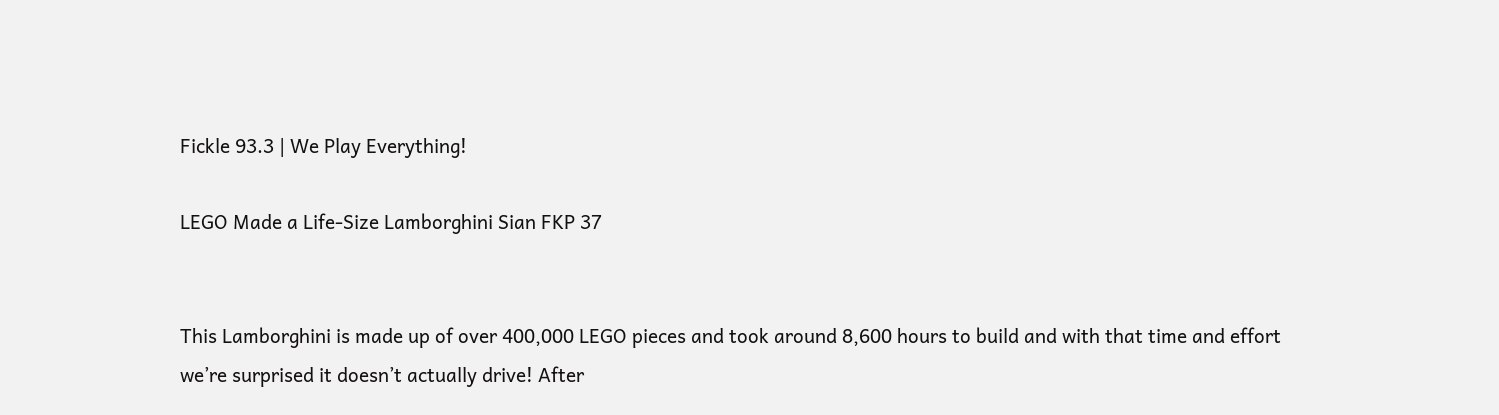Fickle 93.3 | We Play Everything!

LEGO Made a Life-Size Lamborghini Sian FKP 37


This Lamborghini is made up of over 400,000 LEGO pieces and took around 8,600 hours to build and with that time and effort we’re surprised it doesn’t actually drive! After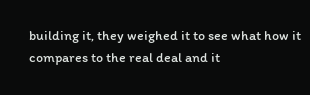building it, they weighed it to see what how it compares to the real deal and it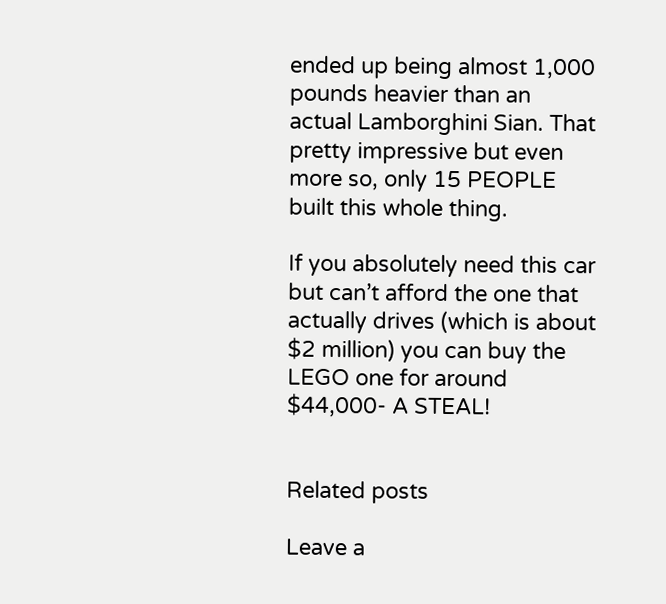ended up being almost 1,000 pounds heavier than an actual Lamborghini Sian. That pretty impressive but even more so, only 15 PEOPLE built this whole thing.

If you absolutely need this car but can’t afford the one that actually drives (which is about $2 million) you can buy the LEGO one for around $44,000- A STEAL!


Related posts

Leave a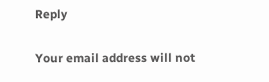Reply

Your email address will not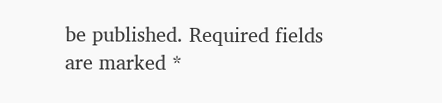be published. Required fields are marked *